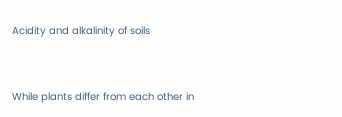Acidity and alkalinity of soils


While plants differ from each other in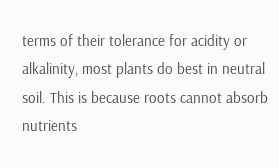terms of their tolerance for acidity or alkalinity, most plants do best in neutral soil. This is because roots cannot absorb nutrients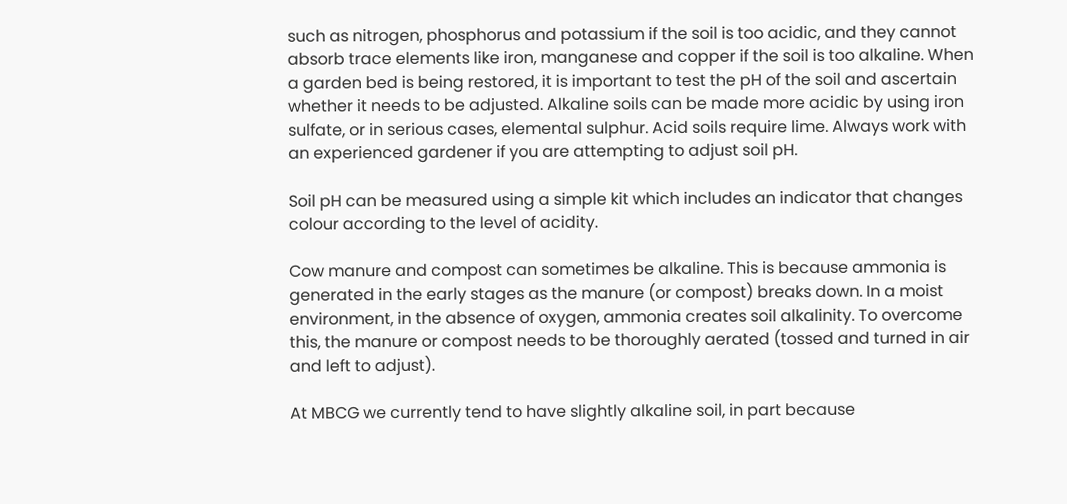such as nitrogen, phosphorus and potassium if the soil is too acidic, and they cannot absorb trace elements like iron, manganese and copper if the soil is too alkaline. When a garden bed is being restored, it is important to test the pH of the soil and ascertain whether it needs to be adjusted. Alkaline soils can be made more acidic by using iron sulfate, or in serious cases, elemental sulphur. Acid soils require lime. Always work with an experienced gardener if you are attempting to adjust soil pH.

Soil pH can be measured using a simple kit which includes an indicator that changes colour according to the level of acidity.

Cow manure and compost can sometimes be alkaline. This is because ammonia is generated in the early stages as the manure (or compost) breaks down. In a moist environment, in the absence of oxygen, ammonia creates soil alkalinity. To overcome this, the manure or compost needs to be thoroughly aerated (tossed and turned in air and left to adjust).

At MBCG we currently tend to have slightly alkaline soil, in part because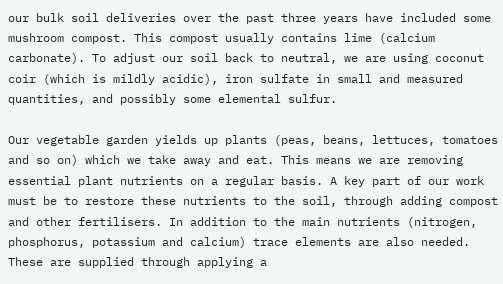our bulk soil deliveries over the past three years have included some mushroom compost. This compost usually contains lime (calcium carbonate). To adjust our soil back to neutral, we are using coconut coir (which is mildly acidic), iron sulfate in small and measured quantities, and possibly some elemental sulfur.

Our vegetable garden yields up plants (peas, beans, lettuces, tomatoes and so on) which we take away and eat. This means we are removing essential plant nutrients on a regular basis. A key part of our work must be to restore these nutrients to the soil, through adding compost and other fertilisers. In addition to the main nutrients (nitrogen, phosphorus, potassium and calcium) trace elements are also needed. These are supplied through applying a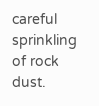careful sprinkling of rock dust.